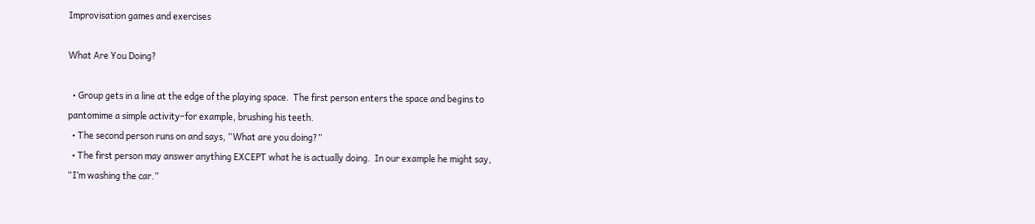Improvisation games and exercises

What Are You Doing?

  • Group gets in a line at the edge of the playing space.  The first person enters the space and begins to pantomime a simple activity–for example, brushing his teeth.
  • The second person runs on and says, “What are you doing?”
  • The first person may answer anything EXCEPT what he is actually doing.  In our example he might say, “I’m washing the car.”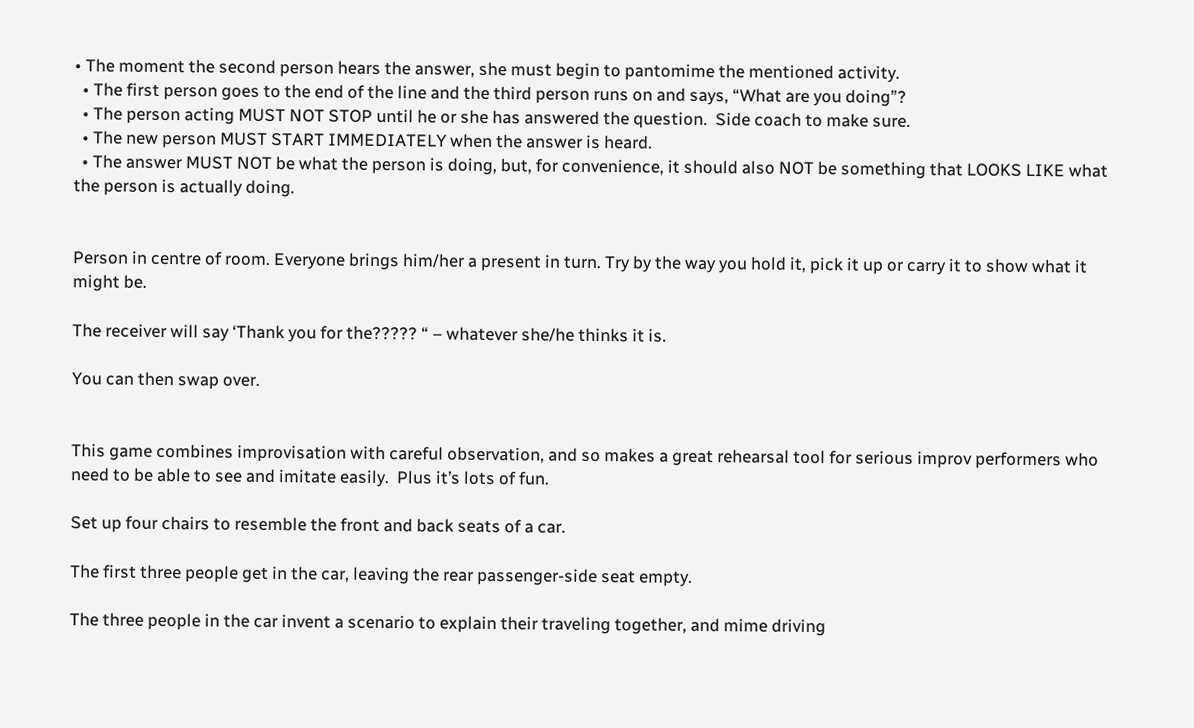• The moment the second person hears the answer, she must begin to pantomime the mentioned activity.
  • The first person goes to the end of the line and the third person runs on and says, “What are you doing”?
  • The person acting MUST NOT STOP until he or she has answered the question.  Side coach to make sure.
  • The new person MUST START IMMEDIATELY when the answer is heard.
  • The answer MUST NOT be what the person is doing, but, for convenience, it should also NOT be something that LOOKS LIKE what the person is actually doing.


Person in centre of room. Everyone brings him/her a present in turn. Try by the way you hold it, pick it up or carry it to show what it might be.

The receiver will say ‘Thank you for the????? “ – whatever she/he thinks it is.

You can then swap over.


This game combines improvisation with careful observation, and so makes a great rehearsal tool for serious improv performers who need to be able to see and imitate easily.  Plus it’s lots of fun.

Set up four chairs to resemble the front and back seats of a car.

The first three people get in the car, leaving the rear passenger-side seat empty.

The three people in the car invent a scenario to explain their traveling together, and mime driving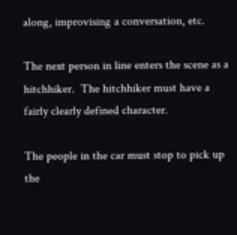along, improvising a conversation, etc.

The next person in line enters the scene as a hitchhiker.  The hitchhiker must have a fairly clearly defined character.

The people in the car must stop to pick up the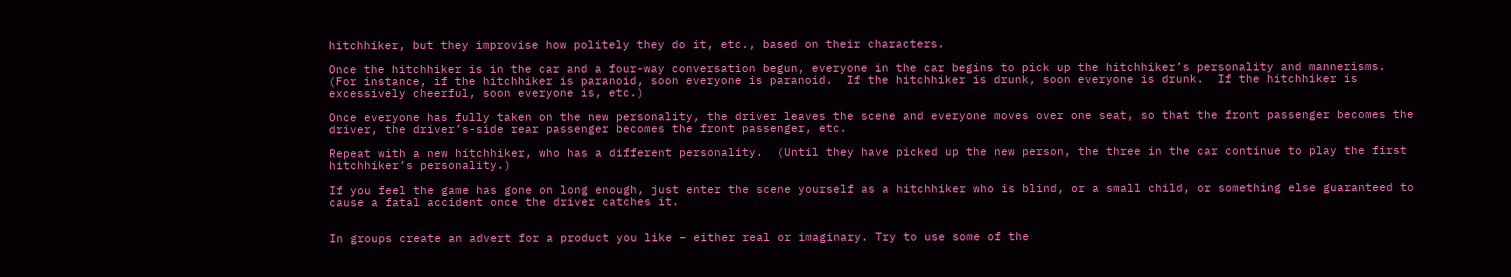hitchhiker, but they improvise how politely they do it, etc., based on their characters.

Once the hitchhiker is in the car and a four-way conversation begun, everyone in the car begins to pick up the hitchhiker’s personality and mannerisms.  (For instance, if the hitchhiker is paranoid, soon everyone is paranoid.  If the hitchhiker is drunk, soon everyone is drunk.  If the hitchhiker is excessively cheerful, soon everyone is, etc.)

Once everyone has fully taken on the new personality, the driver leaves the scene and everyone moves over one seat, so that the front passenger becomes the driver, the driver’s-side rear passenger becomes the front passenger, etc.

Repeat with a new hitchhiker, who has a different personality.  (Until they have picked up the new person, the three in the car continue to play the first hitchhiker’s personality.)

If you feel the game has gone on long enough, just enter the scene yourself as a hitchhiker who is blind, or a small child, or something else guaranteed to cause a fatal accident once the driver catches it.


In groups create an advert for a product you like – either real or imaginary. Try to use some of the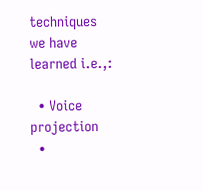techniques we have learned i.e.,:

  • Voice projection
  •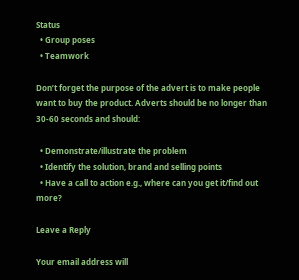Status
  • Group poses
  • Teamwork

Don’t forget the purpose of the advert is to make people want to buy the product. Adverts should be no longer than 30-60 seconds and should:

  • Demonstrate/illustrate the problem
  • Identify the solution, brand and selling points
  • Have a call to action e.g., where can you get it/find out more?

Leave a Reply

Your email address will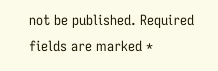not be published. Required fields are marked *